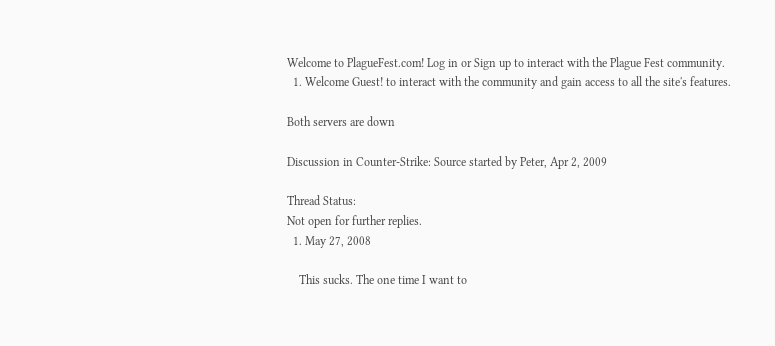Welcome to PlagueFest.com! Log in or Sign up to interact with the Plague Fest community.
  1. Welcome Guest! to interact with the community and gain access to all the site's features.

Both servers are down

Discussion in Counter-Strike: Source started by Peter, Apr 2, 2009

Thread Status:
Not open for further replies.
  1. May 27, 2008

    This sucks. The one time I want to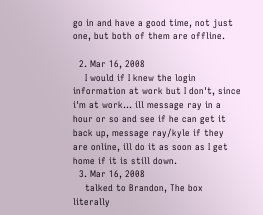go in and have a good time, not just one, but both of them are offline.

  2. Mar 16, 2008
    I would if I knew the login information at work but I don't, since i'm at work... ill message ray in a hour or so and see if he can get it back up, message ray/kyle if they are online, ill do it as soon as I get home if it is still down.
  3. Mar 16, 2008
    talked to Brandon, The box literally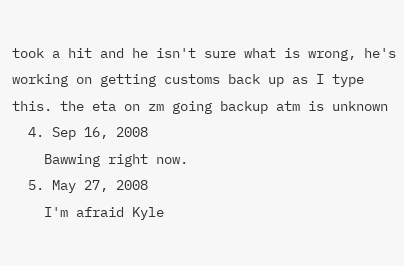took a hit and he isn't sure what is wrong, he's working on getting customs back up as I type this. the eta on zm going backup atm is unknown
  4. Sep 16, 2008
    Bawwing right now.
  5. May 27, 2008
    I'm afraid Kyle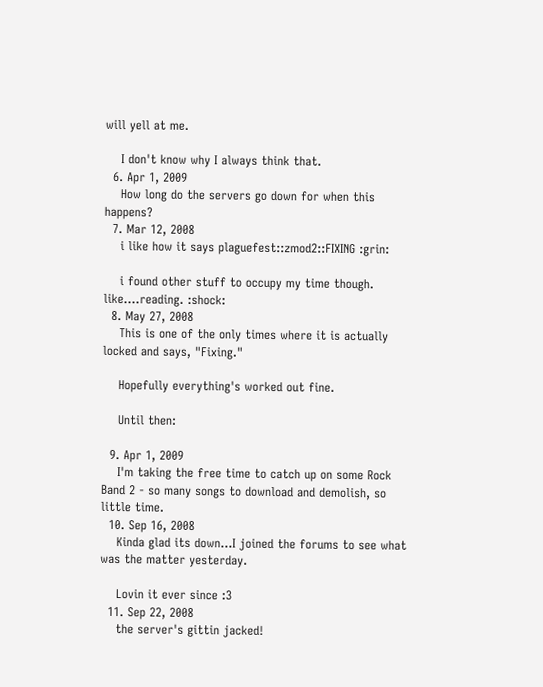will yell at me.

    I don't know why I always think that.
  6. Apr 1, 2009
    How long do the servers go down for when this happens?
  7. Mar 12, 2008
    i like how it says plaguefest::zmod2::FIXING :grin:

    i found other stuff to occupy my time though. like....reading. :shock:
  8. May 27, 2008
    This is one of the only times where it is actually locked and says, "Fixing."

    Hopefully everything's worked out fine.

    Until then:

  9. Apr 1, 2009
    I'm taking the free time to catch up on some Rock Band 2 - so many songs to download and demolish, so little time.
  10. Sep 16, 2008
    Kinda glad its down...I joined the forums to see what was the matter yesterday.

    Lovin it ever since :3
  11. Sep 22, 2008
    the server's gittin jacked!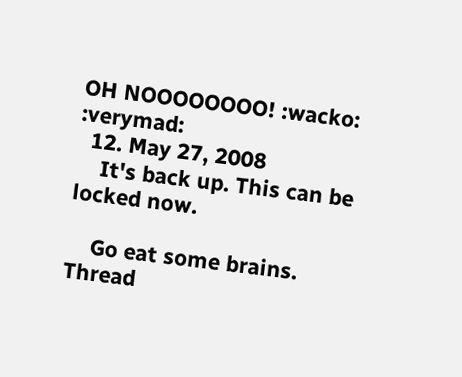OH NOOOOOOOO! :wacko: :verymad:
  12. May 27, 2008
    It's back up. This can be locked now.

    Go eat some brains.
Thread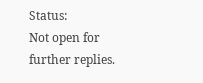Status:
Not open for further replies.